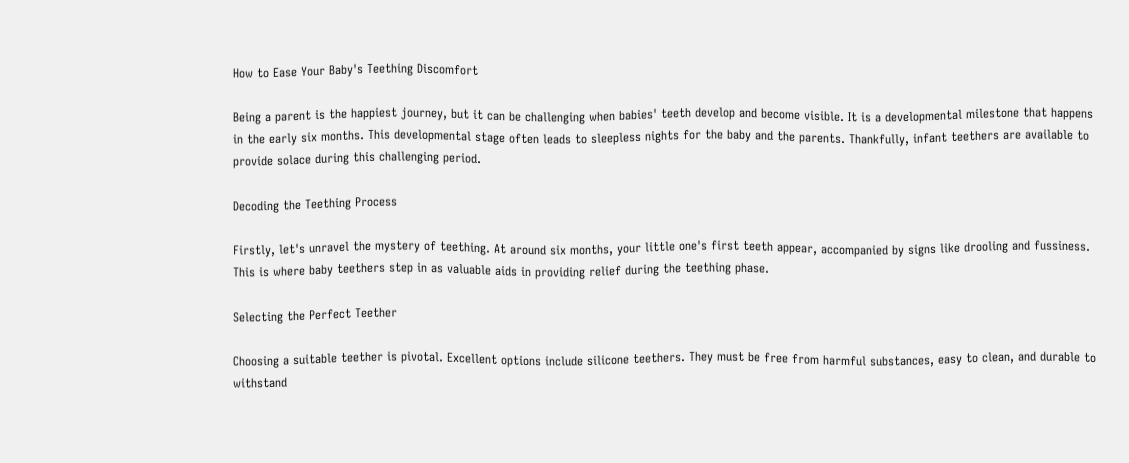How to Ease Your Baby's Teething Discomfort

Being a parent is the happiest journey, but it can be challenging when babies' teeth develop and become visible. It is a developmental milestone that happens in the early six months. This developmental stage often leads to sleepless nights for the baby and the parents. Thankfully, infant teethers are available to provide solace during this challenging period.

Decoding the Teething Process

Firstly, let's unravel the mystery of teething. At around six months, your little one's first teeth appear, accompanied by signs like drooling and fussiness. This is where baby teethers step in as valuable aids in providing relief during the teething phase.

Selecting the Perfect Teether

Choosing a suitable teether is pivotal. Excellent options include silicone teethers. They must be free from harmful substances, easy to clean, and durable to withstand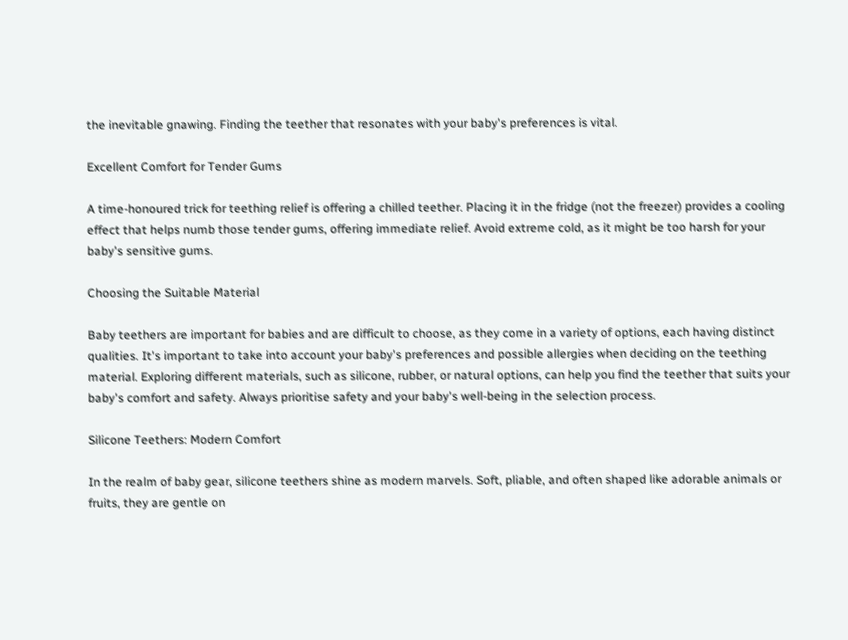the inevitable gnawing. Finding the teether that resonates with your baby's preferences is vital.

Excellent Comfort for Tender Gums

A time-honoured trick for teething relief is offering a chilled teether. Placing it in the fridge (not the freezer) provides a cooling effect that helps numb those tender gums, offering immediate relief. Avoid extreme cold, as it might be too harsh for your baby's sensitive gums.

Choosing the Suitable Material

Baby teethers are important for babies and are difficult to choose, as they come in a variety of options, each having distinct qualities. It's important to take into account your baby's preferences and possible allergies when deciding on the teething material. Exploring different materials, such as silicone, rubber, or natural options, can help you find the teether that suits your baby's comfort and safety. Always prioritise safety and your baby's well-being in the selection process.

Silicone Teethers: Modern Comfort

In the realm of baby gear, silicone teethers shine as modern marvels. Soft, pliable, and often shaped like adorable animals or fruits, they are gentle on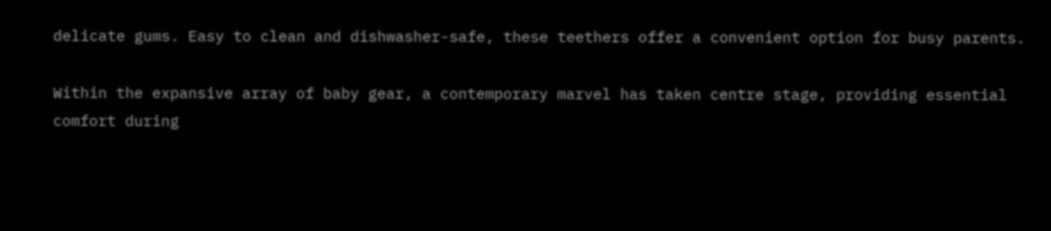delicate gums. Easy to clean and dishwasher-safe, these teethers offer a convenient option for busy parents.

Within the expansive array of baby gear, a contemporary marvel has taken centre stage, providing essential comfort during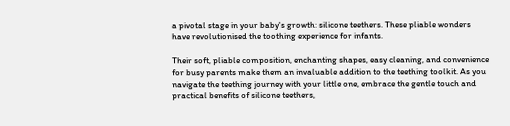a pivotal stage in your baby's growth: silicone teethers. These pliable wonders have revolutionised the toothing experience for infants.

Their soft, pliable composition, enchanting shapes, easy cleaning, and convenience for busy parents make them an invaluable addition to the teething toolkit. As you navigate the teething journey with your little one, embrace the gentle touch and practical benefits of silicone teethers,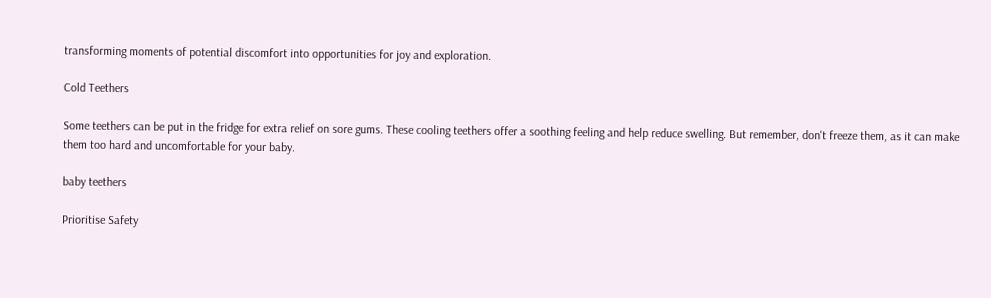transforming moments of potential discomfort into opportunities for joy and exploration.

Cold Teethers

Some teethers can be put in the fridge for extra relief on sore gums. These cooling teethers offer a soothing feeling and help reduce swelling. But remember, don't freeze them, as it can make them too hard and uncomfortable for your baby.

baby teethers

Prioritise Safety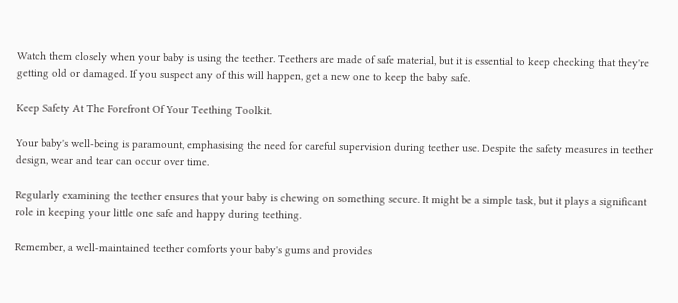Watch them closely when your baby is using the teether. Teethers are made of safe material, but it is essential to keep checking that they're getting old or damaged. If you suspect any of this will happen, get a new one to keep the baby safe.

Keep Safety At The Forefront Of Your Teething Toolkit.

Your baby's well-being is paramount, emphasising the need for careful supervision during teether use. Despite the safety measures in teether design, wear and tear can occur over time.

Regularly examining the teether ensures that your baby is chewing on something secure. It might be a simple task, but it plays a significant role in keeping your little one safe and happy during teething.

Remember, a well-maintained teether comforts your baby's gums and provides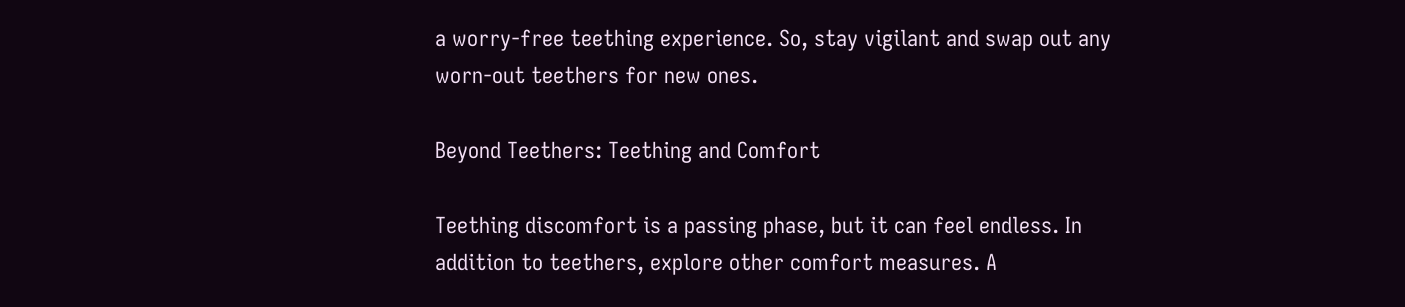a worry-free teething experience. So, stay vigilant and swap out any worn-out teethers for new ones.

Beyond Teethers: Teething and Comfort

Teething discomfort is a passing phase, but it can feel endless. In addition to teethers, explore other comfort measures. A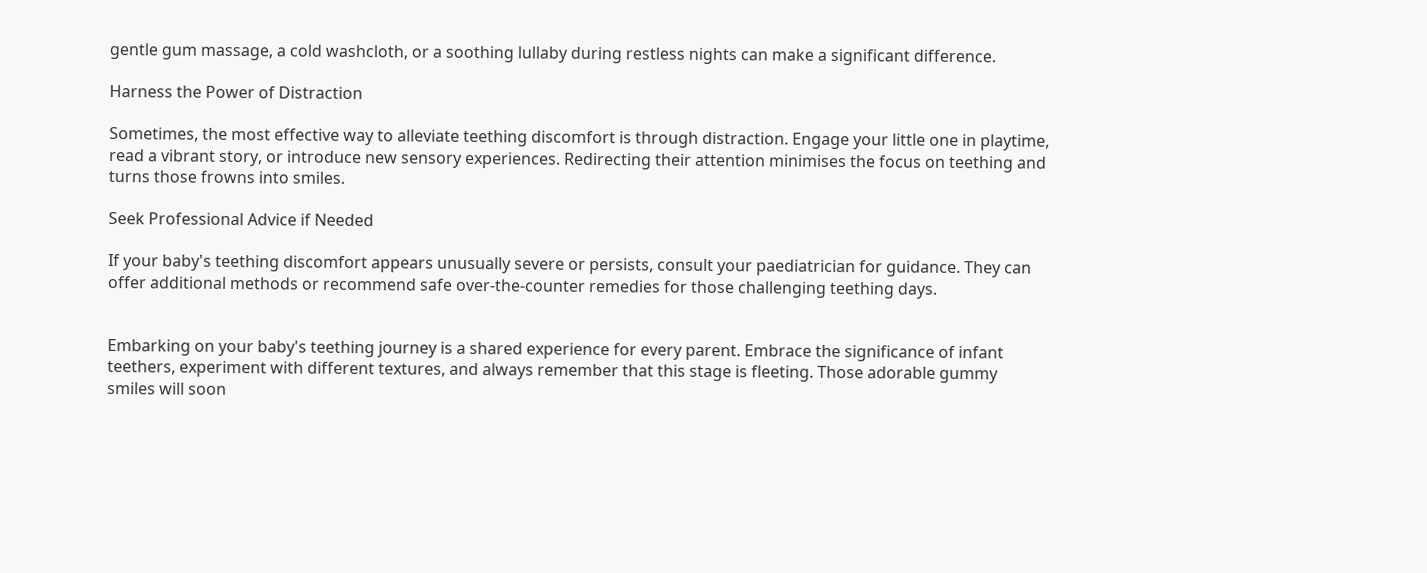gentle gum massage, a cold washcloth, or a soothing lullaby during restless nights can make a significant difference.

Harness the Power of Distraction

Sometimes, the most effective way to alleviate teething discomfort is through distraction. Engage your little one in playtime, read a vibrant story, or introduce new sensory experiences. Redirecting their attention minimises the focus on teething and turns those frowns into smiles.

Seek Professional Advice if Needed

If your baby's teething discomfort appears unusually severe or persists, consult your paediatrician for guidance. They can offer additional methods or recommend safe over-the-counter remedies for those challenging teething days.


Embarking on your baby's teething journey is a shared experience for every parent. Embrace the significance of infant teethers, experiment with different textures, and always remember that this stage is fleeting. Those adorable gummy smiles will soon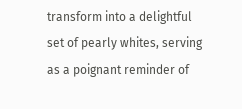transform into a delightful set of pearly whites, serving as a poignant reminder of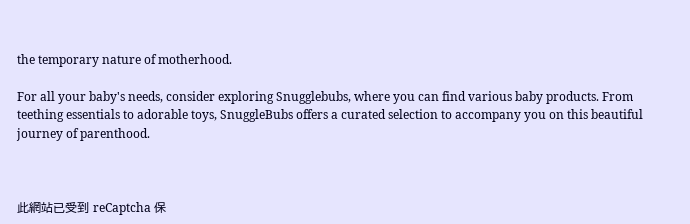the temporary nature of motherhood.

For all your baby's needs, consider exploring Snugglebubs, where you can find various baby products. From teething essentials to adorable toys, SnuggleBubs offers a curated selection to accompany you on this beautiful journey of parenthood.



此網站已受到 reCaptcha 保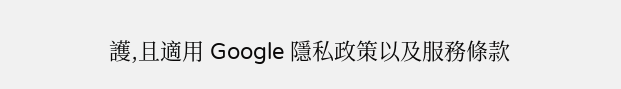護,且適用 Google 隱私政策以及服務條款